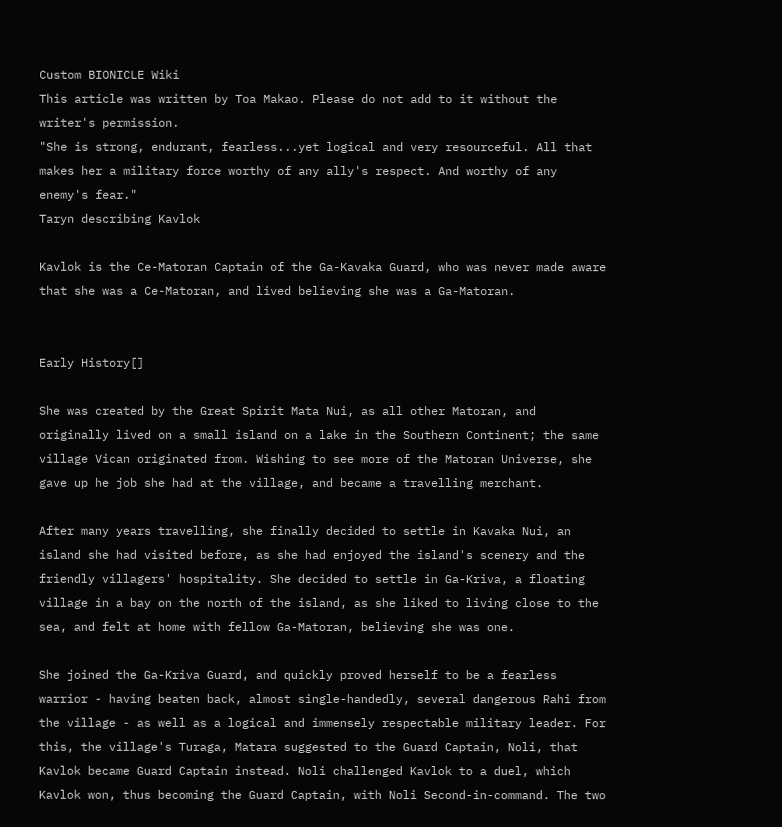Custom BIONICLE Wiki
This article was written by Toa Makao. Please do not add to it without the writer's permission.
"She is strong, endurant, fearless...yet logical and very resourceful. All that makes her a military force worthy of any ally's respect. And worthy of any enemy's fear."
Taryn describing Kavlok

Kavlok is the Ce-Matoran Captain of the Ga-Kavaka Guard, who was never made aware that she was a Ce-Matoran, and lived believing she was a Ga-Matoran.


Early History[]

She was created by the Great Spirit Mata Nui, as all other Matoran, and originally lived on a small island on a lake in the Southern Continent; the same village Vican originated from. Wishing to see more of the Matoran Universe, she gave up he job she had at the village, and became a travelling merchant.

After many years travelling, she finally decided to settle in Kavaka Nui, an island she had visited before, as she had enjoyed the island's scenery and the friendly villagers' hospitality. She decided to settle in Ga-Kriva, a floating village in a bay on the north of the island, as she liked to living close to the sea, and felt at home with fellow Ga-Matoran, believing she was one.

She joined the Ga-Kriva Guard, and quickly proved herself to be a fearless warrior - having beaten back, almost single-handedly, several dangerous Rahi from the village - as well as a logical and immensely respectable military leader. For this, the village's Turaga, Matara suggested to the Guard Captain, Noli, that Kavlok became Guard Captain instead. Noli challenged Kavlok to a duel, which Kavlok won, thus becoming the Guard Captain, with Noli Second-in-command. The two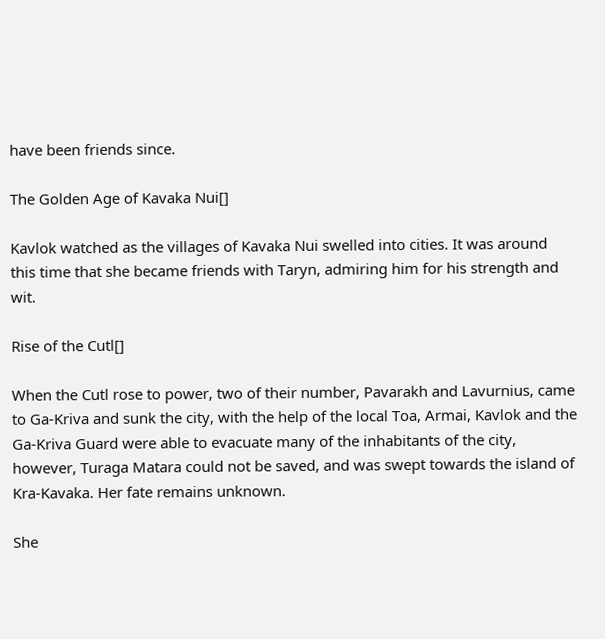have been friends since.

The Golden Age of Kavaka Nui[]

Kavlok watched as the villages of Kavaka Nui swelled into cities. It was around this time that she became friends with Taryn, admiring him for his strength and wit.

Rise of the Cutl[]

When the Cutl rose to power, two of their number, Pavarakh and Lavurnius, came to Ga-Kriva and sunk the city, with the help of the local Toa, Armai, Kavlok and the Ga-Kriva Guard were able to evacuate many of the inhabitants of the city, however, Turaga Matara could not be saved, and was swept towards the island of Kra-Kavaka. Her fate remains unknown.

She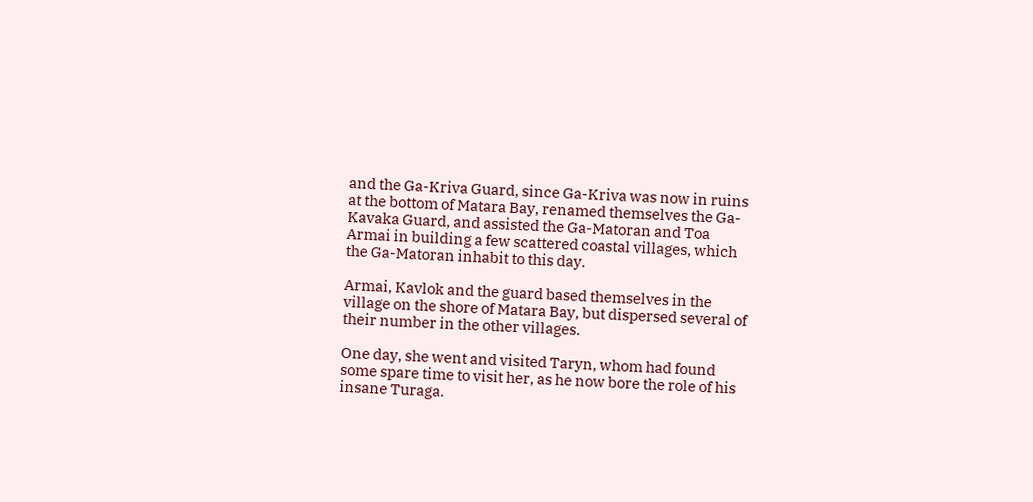and the Ga-Kriva Guard, since Ga-Kriva was now in ruins at the bottom of Matara Bay, renamed themselves the Ga-Kavaka Guard, and assisted the Ga-Matoran and Toa Armai in building a few scattered coastal villages, which the Ga-Matoran inhabit to this day.

Armai, Kavlok and the guard based themselves in the village on the shore of Matara Bay, but dispersed several of their number in the other villages.

One day, she went and visited Taryn, whom had found some spare time to visit her, as he now bore the role of his insane Turaga.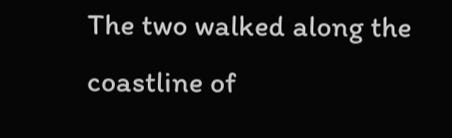The two walked along the coastline of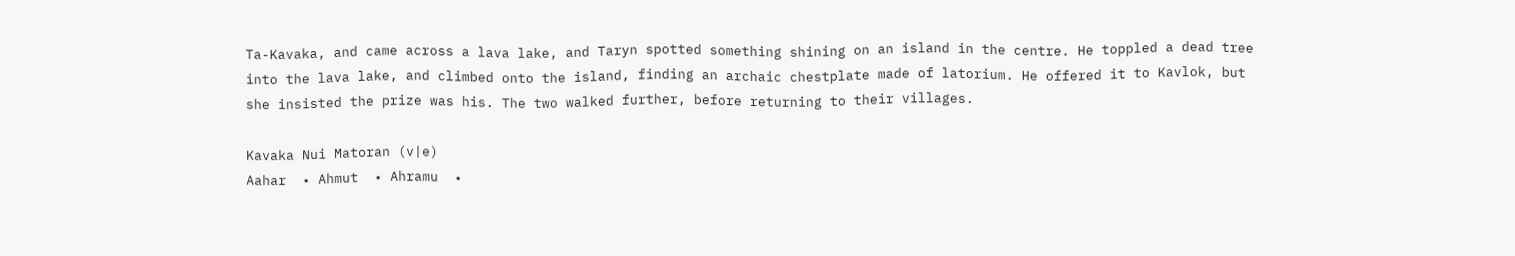Ta-Kavaka, and came across a lava lake, and Taryn spotted something shining on an island in the centre. He toppled a dead tree into the lava lake, and climbed onto the island, finding an archaic chestplate made of latorium. He offered it to Kavlok, but she insisted the prize was his. The two walked further, before returning to their villages.

Kavaka Nui Matoran (v|e)
Aahar  • Ahmut  • Ahramu  •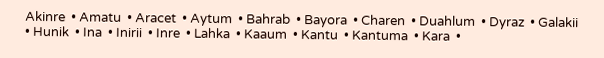Akinre  • Amatu  • Aracet  • Aytum  • Bahrab  • Bayora  • Charen  • Duahlum  • Dyraz  • Galakii  • Hunik  • Ina  • Inirii  • Inre  • Lahka  • Kaaum  • Kantu  • Kantuma  • Kara  •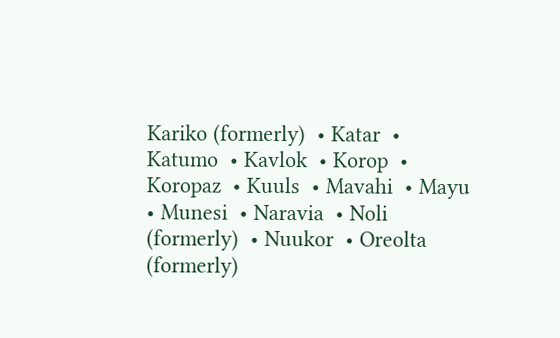Kariko (formerly)  • Katar  • Katumo  • Kavlok  • Korop  • Koropaz  • Kuuls  • Mavahi  • Mayu  • Munesi  • Naravia  • Noli (formerly)  • Nuukor  • Oreolta (formerly)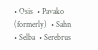• Osis  • Pavako (formerly)  • Sahn  • Selba  • Serebrus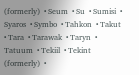(formerly)  • Seum  • Su  • Sumisi  • Syaros  • Symbo  • Tahkon  • Takut  • Tara  • Tarawak  • Taryn  • Tatuum  • Tekiil  • Tekint (formerly)  •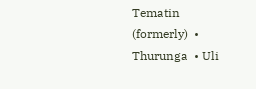Tematin (formerly)  • Thurunga  • Uli